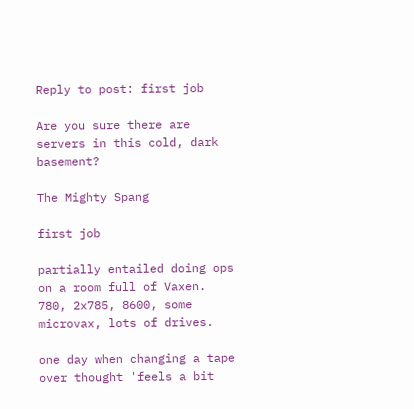Reply to post: first job

Are you sure there are servers in this cold, dark basement?

The Mighty Spang

first job

partially entailed doing ops on a room full of Vaxen. 780, 2x785, 8600, some microvax, lots of drives.

one day when changing a tape over thought 'feels a bit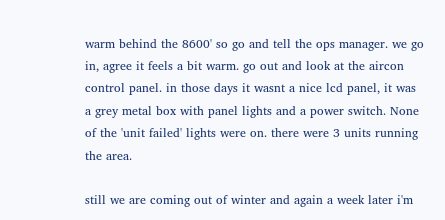warm behind the 8600' so go and tell the ops manager. we go in, agree it feels a bit warm. go out and look at the aircon control panel. in those days it wasnt a nice lcd panel, it was a grey metal box with panel lights and a power switch. None of the 'unit failed' lights were on. there were 3 units running the area.

still we are coming out of winter and again a week later i'm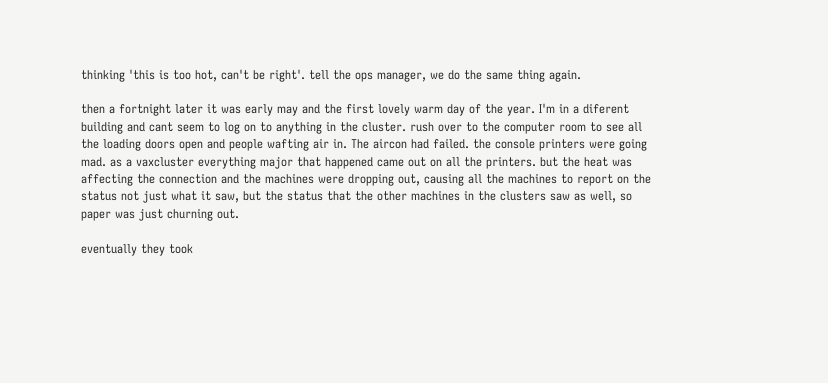thinking 'this is too hot, can't be right'. tell the ops manager, we do the same thing again.

then a fortnight later it was early may and the first lovely warm day of the year. I'm in a diferent building and cant seem to log on to anything in the cluster. rush over to the computer room to see all the loading doors open and people wafting air in. The aircon had failed. the console printers were going mad. as a vaxcluster everything major that happened came out on all the printers. but the heat was affecting the connection and the machines were dropping out, causing all the machines to report on the status not just what it saw, but the status that the other machines in the clusters saw as well, so paper was just churning out.

eventually they took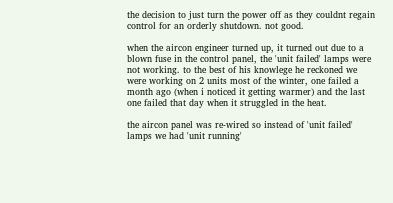the decision to just turn the power off as they couldnt regain control for an orderly shutdown. not good.

when the aircon engineer turned up, it turned out due to a blown fuse in the control panel, the 'unit failed' lamps were not working. to the best of his knowlege he reckoned we were working on 2 units most of the winter, one failed a month ago (when i noticed it getting warmer) and the last one failed that day when it struggled in the heat.

the aircon panel was re-wired so instead of 'unit failed' lamps we had 'unit running'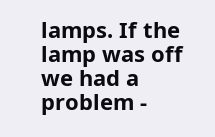lamps. If the lamp was off we had a problem -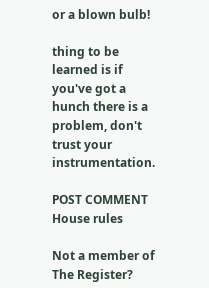or a blown bulb!

thing to be learned is if you've got a hunch there is a problem, don't trust your instrumentation.

POST COMMENT House rules

Not a member of The Register?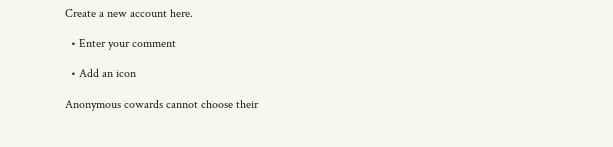Create a new account here.

  • Enter your comment

  • Add an icon

Anonymous cowards cannot choose their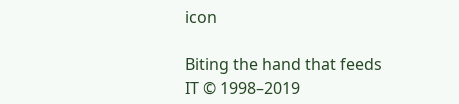icon

Biting the hand that feeds IT © 1998–2019